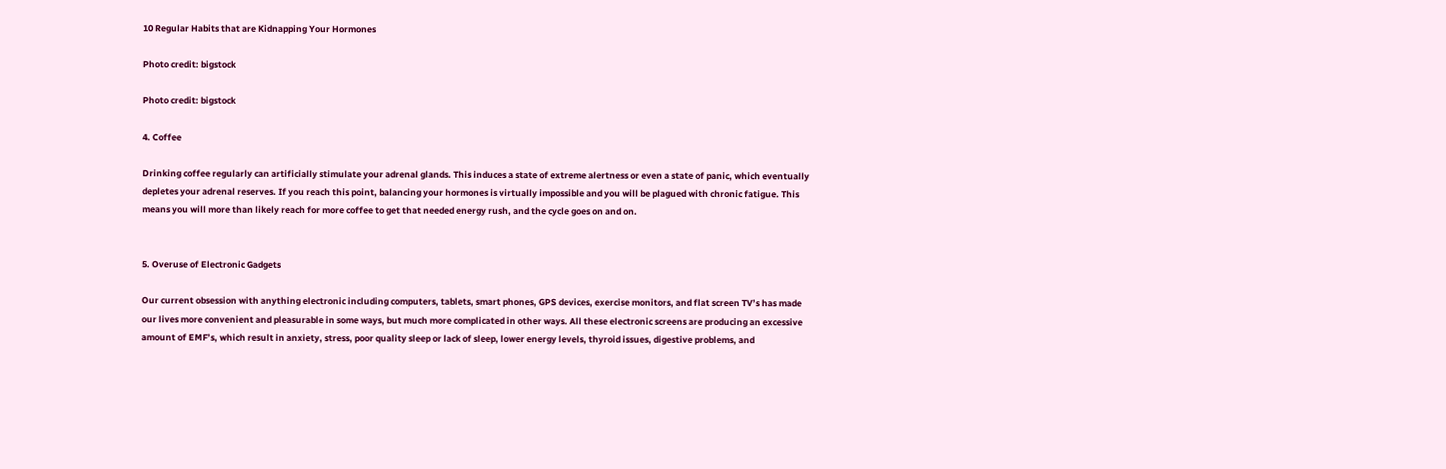10 Regular Habits that are Kidnapping Your Hormones

Photo credit: bigstock

Photo credit: bigstock

4. Coffee

Drinking coffee regularly can artificially stimulate your adrenal glands. This induces a state of extreme alertness or even a state of panic, which eventually depletes your adrenal reserves. If you reach this point, balancing your hormones is virtually impossible and you will be plagued with chronic fatigue. This means you will more than likely reach for more coffee to get that needed energy rush, and the cycle goes on and on.


5. Overuse of Electronic Gadgets

Our current obsession with anything electronic including computers, tablets, smart phones, GPS devices, exercise monitors, and flat screen TV’s has made our lives more convenient and pleasurable in some ways, but much more complicated in other ways. All these electronic screens are producing an excessive amount of EMF’s, which result in anxiety, stress, poor quality sleep or lack of sleep, lower energy levels, thyroid issues, digestive problems, and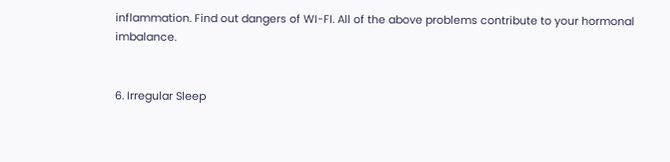inflammation. Find out dangers of WI-FI. All of the above problems contribute to your hormonal imbalance.


6. Irregular Sleep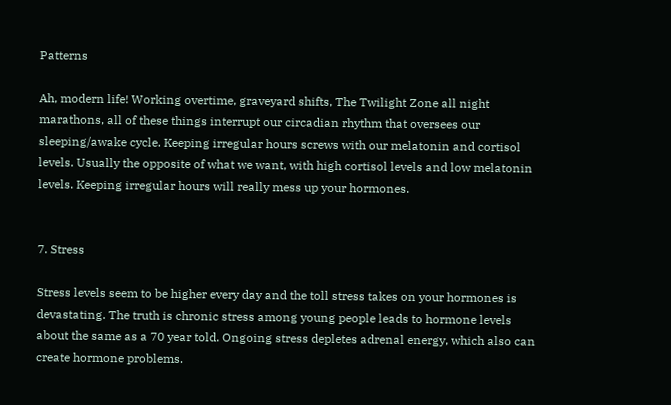Patterns

Ah, modern life! Working overtime, graveyard shifts, The Twilight Zone all night marathons, all of these things interrupt our circadian rhythm that oversees our sleeping/awake cycle. Keeping irregular hours screws with our melatonin and cortisol levels. Usually the opposite of what we want, with high cortisol levels and low melatonin levels. Keeping irregular hours will really mess up your hormones.


7. Stress

Stress levels seem to be higher every day and the toll stress takes on your hormones is devastating. The truth is chronic stress among young people leads to hormone levels about the same as a 70 year told. Ongoing stress depletes adrenal energy, which also can create hormone problems.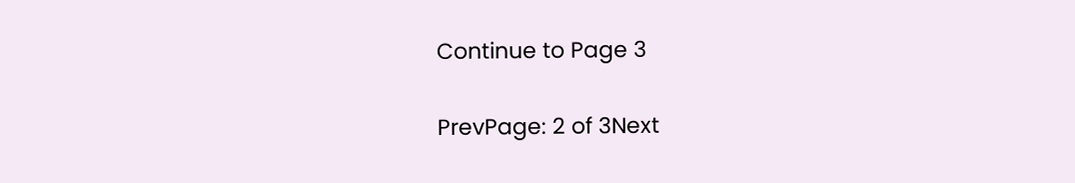Continue to Page 3

PrevPage: 2 of 3Next